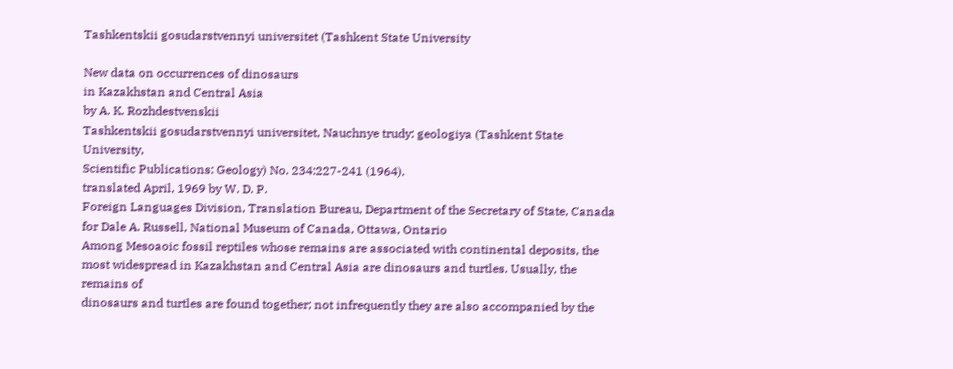Tashkentskii gosudarstvennyi universitet (Tashkent State University

New data on occurrences of dinosaurs
in Kazakhstan and Central Asia
by A. K. Rozhdestvenskii
Tashkentskii gosudarstvennyi universitet, Nauchnye trudy: geologiya (Tashkent State University,
Scientific Publications: Geology) No. 234:227-241 (1964).
translated April, 1969 by W. D. P.
Foreign Languages Division, Translation Bureau, Department of the Secretary of State, Canada
for Dale A. Russell, National Museum of Canada, Ottawa, Ontario
Among Mesoaoic fossil reptiles whose remains are associated with continental deposits, the
most widespread in Kazakhstan and Central Asia are dinosaurs and turtles. Usually, the remains of
dinosaurs and turtles are found together; not infrequently they are also accompanied by the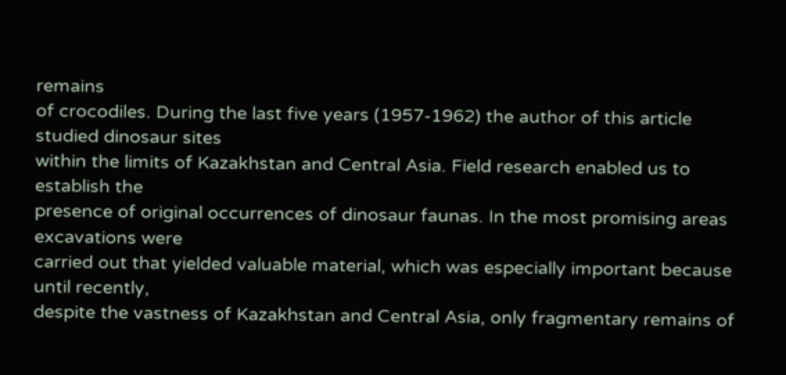remains
of crocodiles. During the last five years (1957-1962) the author of this article studied dinosaur sites
within the limits of Kazakhstan and Central Asia. Field research enabled us to establish the
presence of original occurrences of dinosaur faunas. In the most promising areas excavations were
carried out that yielded valuable material, which was especially important because until recently,
despite the vastness of Kazakhstan and Central Asia, only fragmentary remains of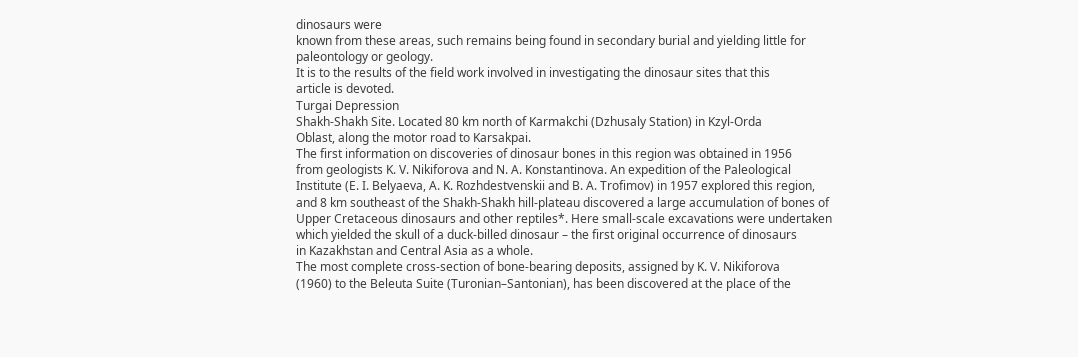dinosaurs were
known from these areas, such remains being found in secondary burial and yielding little for
paleontology or geology.
It is to the results of the field work involved in investigating the dinosaur sites that this
article is devoted.
Turgai Depression
Shakh-Shakh Site. Located 80 km north of Karmakchi (Dzhusaly Station) in Kzyl-Orda
Oblast, along the motor road to Karsakpai.
The first information on discoveries of dinosaur bones in this region was obtained in 1956
from geologists K. V. Nikiforova and N. A. Konstantinova. An expedition of the Paleological
Institute (E. I. Belyaeva, A. K. Rozhdestvenskii and B. A. Trofimov) in 1957 explored this region,
and 8 km southeast of the Shakh-Shakh hill-plateau discovered a large accumulation of bones of
Upper Cretaceous dinosaurs and other reptiles*. Here small-scale excavations were undertaken
which yielded the skull of a duck-billed dinosaur – the first original occurrence of dinosaurs
in Kazakhstan and Central Asia as a whole.
The most complete cross-section of bone-bearing deposits, assigned by K. V. Nikiforova
(1960) to the Beleuta Suite (Turonian–Santonian), has been discovered at the place of the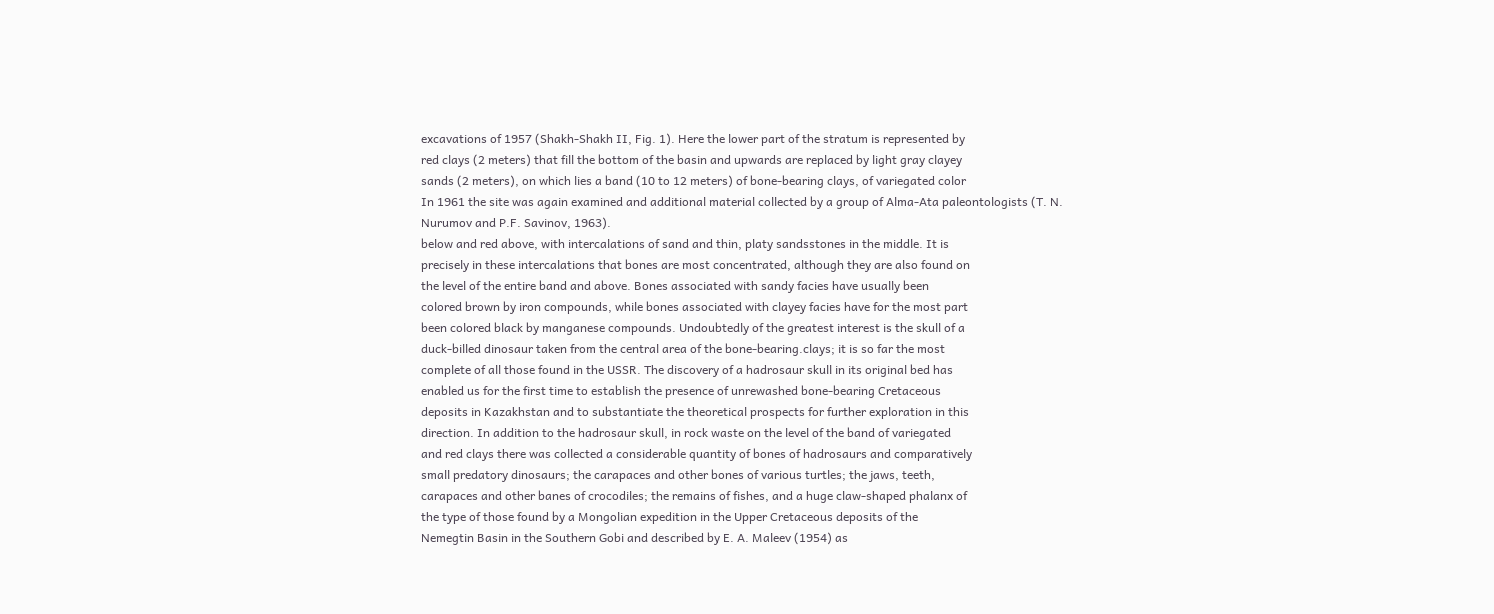excavations of 1957 (Shakh-Shakh II, Fig. 1). Here the lower part of the stratum is represented by
red clays (2 meters) that fill the bottom of the basin and upwards are replaced by light gray clayey
sands (2 meters), on which lies a band (10 to 12 meters) of bone-bearing clays, of variegated color
In 1961 the site was again examined and additional material collected by a group of Alma-Ata paleontologists (T. N.
Nurumov and P.F. Savinov, 1963).
below and red above, with intercalations of sand and thin, platy sandsstones in the middle. It is
precisely in these intercalations that bones are most concentrated, although they are also found on
the level of the entire band and above. Bones associated with sandy facies have usually been
colored brown by iron compounds, while bones associated with clayey facies have for the most part
been colored black by manganese compounds. Undoubtedly of the greatest interest is the skull of a
duck-billed dinosaur taken from the central area of the bone-bearing.clays; it is so far the most
complete of all those found in the USSR. The discovery of a hadrosaur skull in its original bed has
enabled us for the first time to establish the presence of unrewashed bone-bearing Cretaceous
deposits in Kazakhstan and to substantiate the theoretical prospects for further exploration in this
direction. In addition to the hadrosaur skull, in rock waste on the level of the band of variegated
and red clays there was collected a considerable quantity of bones of hadrosaurs and comparatively
small predatory dinosaurs; the carapaces and other bones of various turtles; the jaws, teeth,
carapaces and other banes of crocodiles; the remains of fishes, and a huge claw-shaped phalanx of
the type of those found by a Mongolian expedition in the Upper Cretaceous deposits of the
Nemegtin Basin in the Southern Gobi and described by E. A. Maleev (1954) as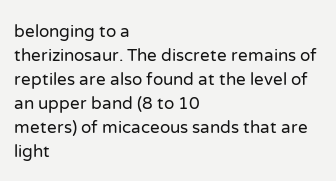belonging to a
therizinosaur. The discrete remains of reptiles are also found at the level of an upper band (8 to 10
meters) of micaceous sands that are light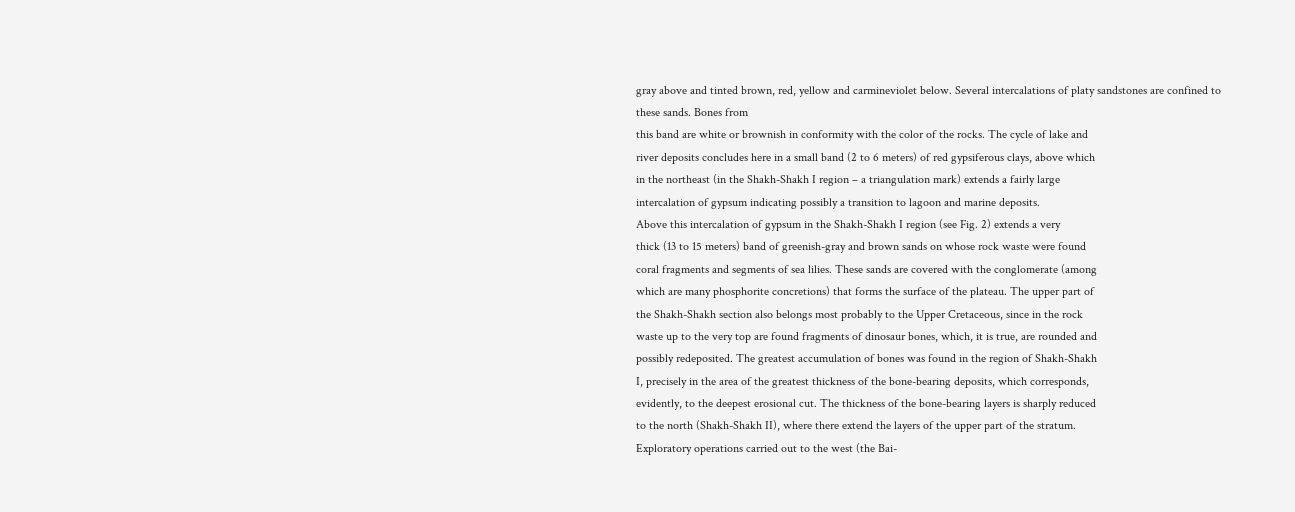gray above and tinted brown, red, yellow and carmineviolet below. Several intercalations of platy sandstones are confined to these sands. Bones from
this band are white or brownish in conformity with the color of the rocks. The cycle of lake and
river deposits concludes here in a small band (2 to 6 meters) of red gypsiferous clays, above which
in the northeast (in the Shakh-Shakh I region – a triangulation mark) extends a fairly large
intercalation of gypsum indicating possibly a transition to lagoon and marine deposits.
Above this intercalation of gypsum in the Shakh-Shakh I region (see Fig. 2) extends a very
thick (13 to 15 meters) band of greenish-gray and brown sands on whose rock waste were found
coral fragments and segments of sea lilies. These sands are covered with the conglomerate (among
which are many phosphorite concretions) that forms the surface of the plateau. The upper part of
the Shakh-Shakh section also belongs most probably to the Upper Cretaceous, since in the rock
waste up to the very top are found fragments of dinosaur bones, which, it is true, are rounded and
possibly redeposited. The greatest accumulation of bones was found in the region of Shakh-Shakh
I, precisely in the area of the greatest thickness of the bone-bearing deposits, which corresponds,
evidently, to the deepest erosional cut. The thickness of the bone-bearing layers is sharply reduced
to the north (Shakh-Shakh II), where there extend the layers of the upper part of the stratum.
Exploratory operations carried out to the west (the Bai-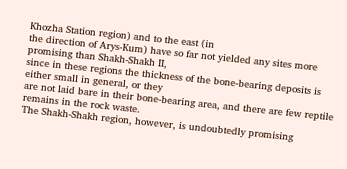Khozha Station region) and to the east (in
the direction of Arys-Kum) have so far not yielded any sites more promising than Shakh-Shakh II,
since in these regions the thickness of the bone-bearing deposits is either small in general, or they
are not laid bare in their bone-bearing area, and there are few reptile remains in the rock waste.
The Shakh-Shakh region, however, is undoubtedly promising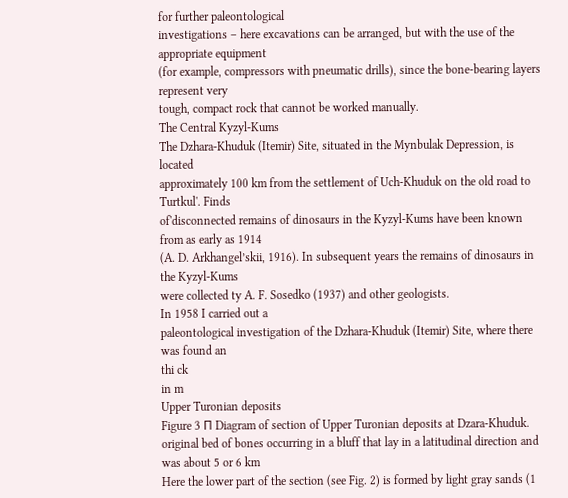for further paleontological
investigations – here excavations can be arranged, but with the use of the appropriate equipment
(for example, compressors with pneumatic drills), since the bone-bearing layers represent very
tough, compact rock that cannot be worked manually.
The Central Kyzyl-Kums
The Dzhara-Khuduk (Itemir) Site, situated in the Mynbulak Depression, is located
approximately 100 km from the settlement of Uch-Khuduk on the old road to Turtkul'. Finds
of'disconnected remains of dinosaurs in the Kyzyl-Kums have been known from as early as 1914
(A. D. Arkhangel’skii, 1916). In subsequent years the remains of dinosaurs in the Kyzyl-Kums
were collected ty A. F. Sosedko (1937) and other geologists.
In 1958 I carried out a
paleontological investigation of the Dzhara-Khuduk (Itemir) Site, where there was found an
thi ck
in m
Upper Turonian deposits
Figure 3 Π Diagram of section of Upper Turonian deposits at Dzara-Khuduk.
original bed of bones occurring in a bluff that lay in a latitudinal direction and was about 5 or 6 km
Here the lower part of the section (see Fig. 2) is formed by light gray sands (1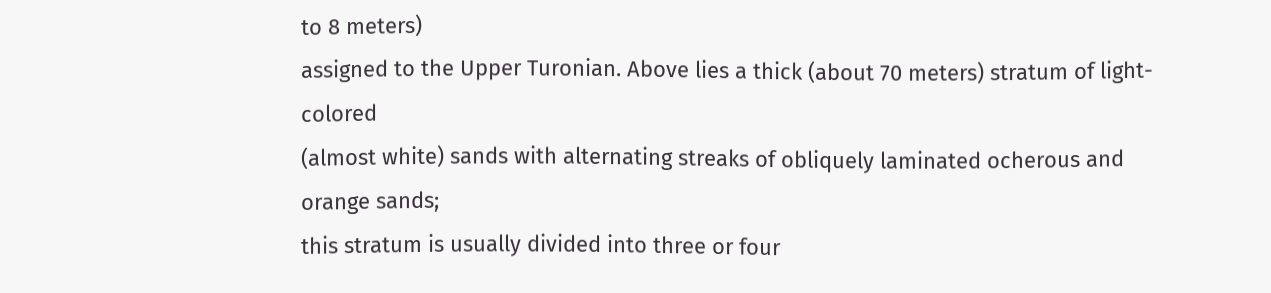to 8 meters)
assigned to the Upper Turonian. Above lies a thick (about 70 meters) stratum of light-colored
(almost white) sands with alternating streaks of obliquely laminated ocherous and orange sands;
this stratum is usually divided into three or four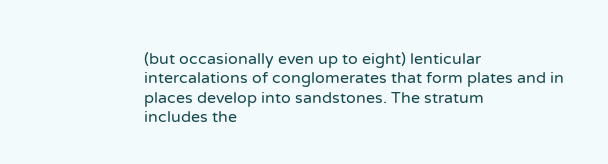(but occasionally even up to eight) lenticular
intercalations of conglomerates that form plates and in places develop into sandstones. The stratum
includes the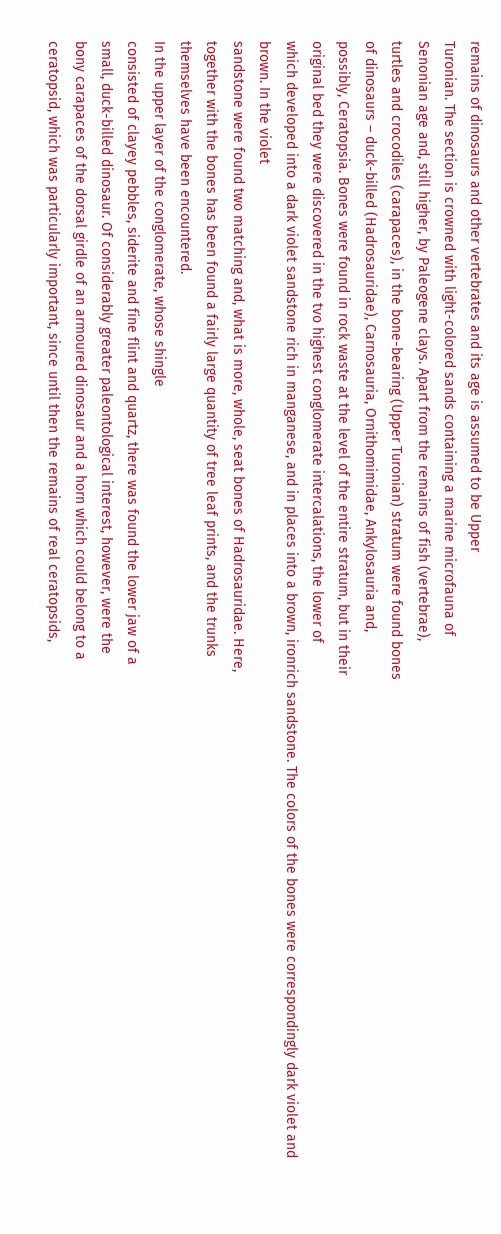remains of dinosaurs and other vertebrates and its age is assumed to be Upper
Turonian. The section is crowned with light-colored sands containing a marine microfauna of
Senonian age and, still higher, by Paleogene clays. Apart from the remains of fish (vertebrae),
turtles and crocodiles (carapaces), in the bone-bearing (Upper Turonian) stratum were found bones
of dinosaurs – duck-billed (Hadrosauridae), Carnosauria, Ornithomimidae, Ankylosauria and,
possibly, Ceratopsia. Bones were found in rock waste at the level of the entire stratum, but in their
original bed they were discovered in the tvo highest conglomerate intercalations, the lower of
which developed into a dark violet sandstone rich in manganese, and in places into a brown, ironrich sandstone. The colors of the bones were correspondingly dark violet and brown. In the violet
sandstone were found two matching and, what is more, whole, seat bones of Hadrosauridae. Here,
together with the bones has been found a fairly large quantity of tree leaf prints, and the trunks
themselves have been encountered.
In the upper layer of the conglomerate, whose shingle
consisted of clayey pebbles, siderite and fine flint and quartz, there was found the lower jaw of a
small, duck-billed dinosaur. Of considerably greater paleontological interest, however, were the
bony carapaces of the dorsal girdle of an armoured dinosaur and a horn which could belong to a
ceratopsid, which was particularly important, since until then the remains of real ceratopsids,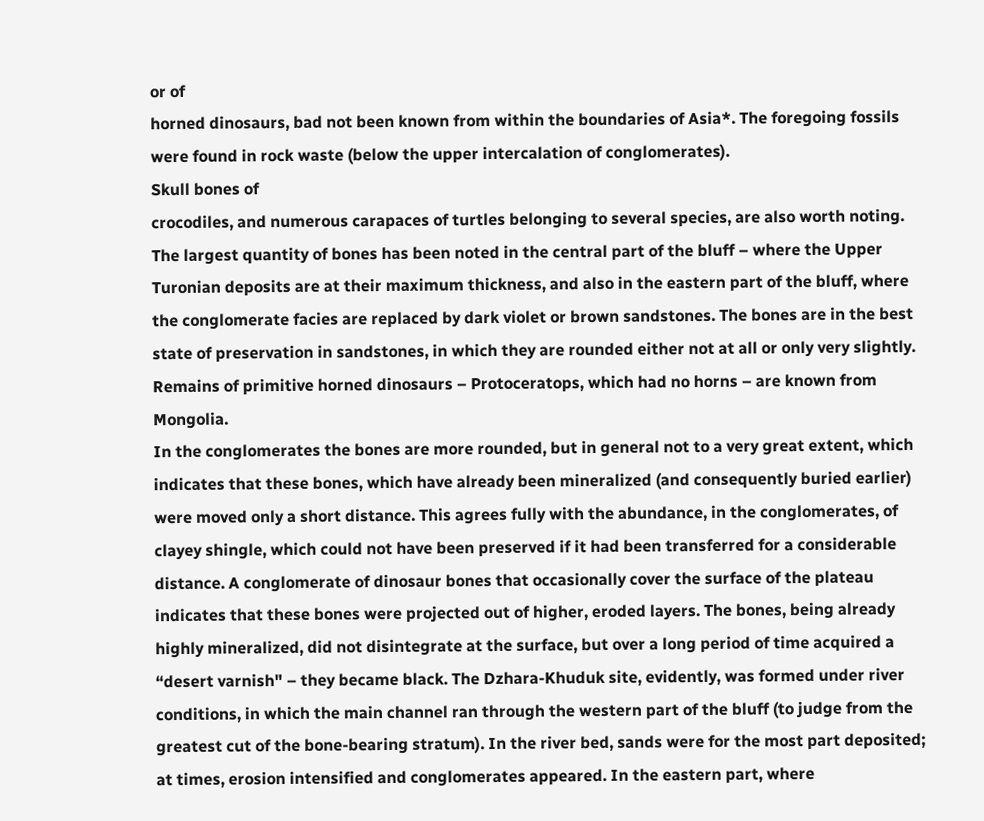or of
horned dinosaurs, bad not been known from within the boundaries of Asia*. The foregoing fossils
were found in rock waste (below the upper intercalation of conglomerates).
Skull bones of
crocodiles, and numerous carapaces of turtles belonging to several species, are also worth noting.
The largest quantity of bones has been noted in the central part of the bluff – where the Upper
Turonian deposits are at their maximum thickness, and also in the eastern part of the bluff, where
the conglomerate facies are replaced by dark violet or brown sandstones. The bones are in the best
state of preservation in sandstones, in which they are rounded either not at all or only very slightly.
Remains of primitive horned dinosaurs – Protoceratops, which had no horns – are known from Mongolia.
In the conglomerates the bones are more rounded, but in general not to a very great extent, which
indicates that these bones, which have already been mineralized (and consequently buried earlier)
were moved only a short distance. This agrees fully with the abundance, in the conglomerates, of
clayey shingle, which could not have been preserved if it had been transferred for a considerable
distance. A conglomerate of dinosaur bones that occasionally cover the surface of the plateau
indicates that these bones were projected out of higher, eroded layers. The bones, being already
highly mineralized, did not disintegrate at the surface, but over a long period of time acquired a
“desert varnish" – they became black. The Dzhara-Khuduk site, evidently, was formed under river
conditions, in which the main channel ran through the western part of the bluff (to judge from the
greatest cut of the bone-bearing stratum). In the river bed, sands were for the most part deposited;
at times, erosion intensified and conglomerates appeared. In the eastern part, where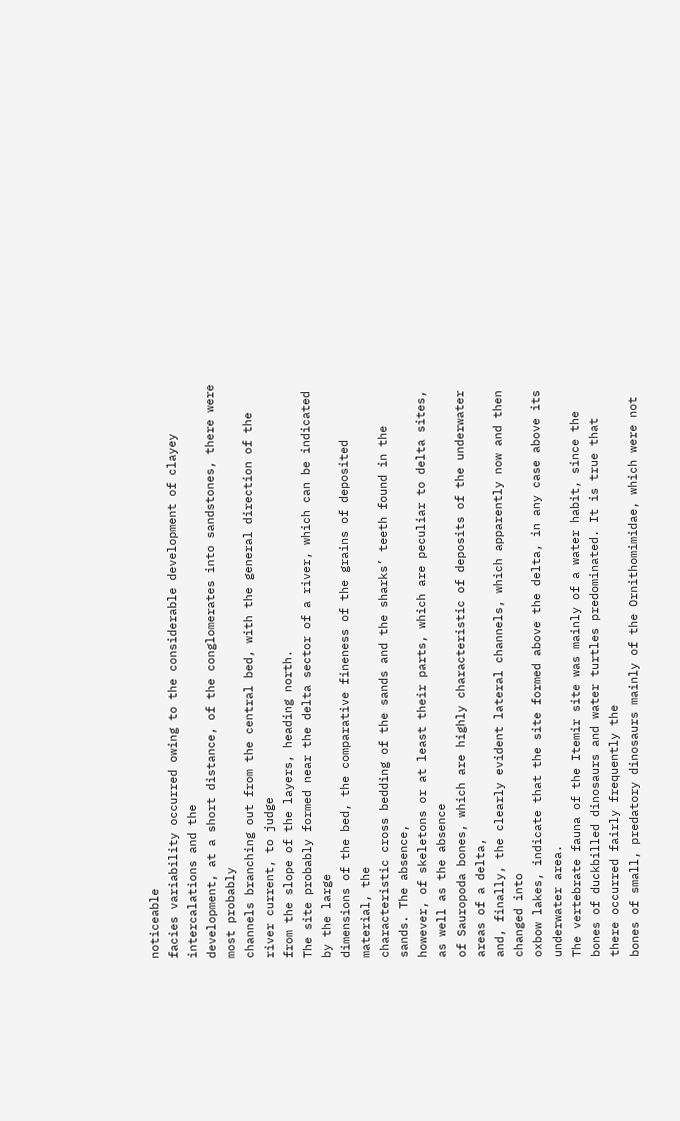noticeable
facies variability occurred owing to the considerable development of clayey intercalations and the
development, at a short distance, of the conglomerates into sandstones, there were most probably
channels branching out from the central bed, with the general direction of the river current, to judge
from the slope of the layers, heading north.
The site probably formed near the delta sector of a river, which can be indicated by the large
dimensions of the bed, the comparative fineness of the grains of deposited material, the
characteristic cross bedding of the sands and the sharks’ teeth found in the sands. The absence,
however, of skeletons or at least their parts, which are peculiar to delta sites, as well as the absence
of Sauropoda bones, which are highly characteristic of deposits of the underwater areas of a delta,
and, finally, the clearly evident lateral channels, which apparently now and then changed into
oxbow lakes, indicate that the site formed above the delta, in any case above its underwater area.
The vertebrate fauna of the Itemir site was mainly of a water habit, since the bones of duckbilled dinosaurs and water turtles predominated. It is true that there occurred fairly frequently the
bones of small, predatory dinosaurs mainly of the Ornithomimidae, which were not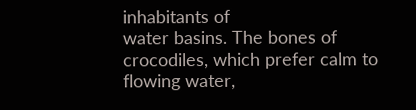inhabitants of
water basins. The bones of crocodiles, which prefer calm to flowing water,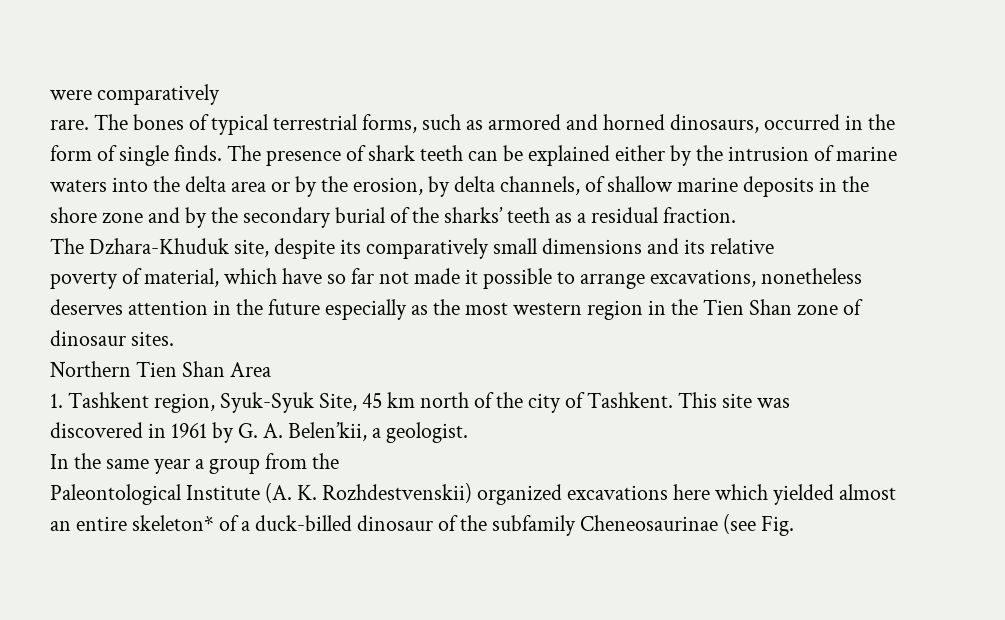were comparatively
rare. The bones of typical terrestrial forms, such as armored and horned dinosaurs, occurred in the
form of single finds. The presence of shark teeth can be explained either by the intrusion of marine
waters into the delta area or by the erosion, by delta channels, of shallow marine deposits in the
shore zone and by the secondary burial of the sharks’ teeth as a residual fraction.
The Dzhara-Khuduk site, despite its comparatively small dimensions and its relative
poverty of material, which have so far not made it possible to arrange excavations, nonetheless
deserves attention in the future especially as the most western region in the Tien Shan zone of
dinosaur sites.
Northern Tien Shan Area
1. Tashkent region, Syuk-Syuk Site, 45 km north of the city of Tashkent. This site was
discovered in 1961 by G. A. Belen’kii, a geologist.
In the same year a group from the
Paleontological Institute (A. K. Rozhdestvenskii) organized excavations here which yielded almost
an entire skeleton* of a duck-billed dinosaur of the subfamily Cheneosaurinae (see Fig.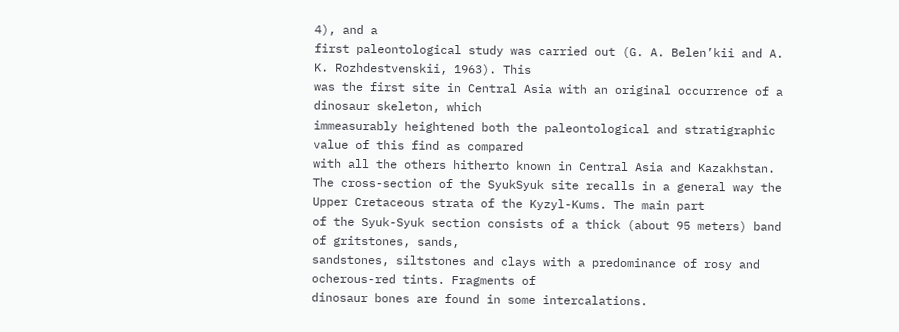4), and a
first paleontological study was carried out (G. A. Belen’kii and A. K. Rozhdestvenskii, 1963). This
was the first site in Central Asia with an original occurrence of a dinosaur skeleton, which
immeasurably heightened both the paleontological and stratigraphic value of this find as compared
with all the others hitherto known in Central Asia and Kazakhstan. The cross-section of the SyukSyuk site recalls in a general way the Upper Cretaceous strata of the Kyzyl-Kums. The main part
of the Syuk-Syuk section consists of a thick (about 95 meters) band of gritstones, sands,
sandstones, siltstones and clays with a predominance of rosy and ocherous-red tints. Fragments of
dinosaur bones are found in some intercalations.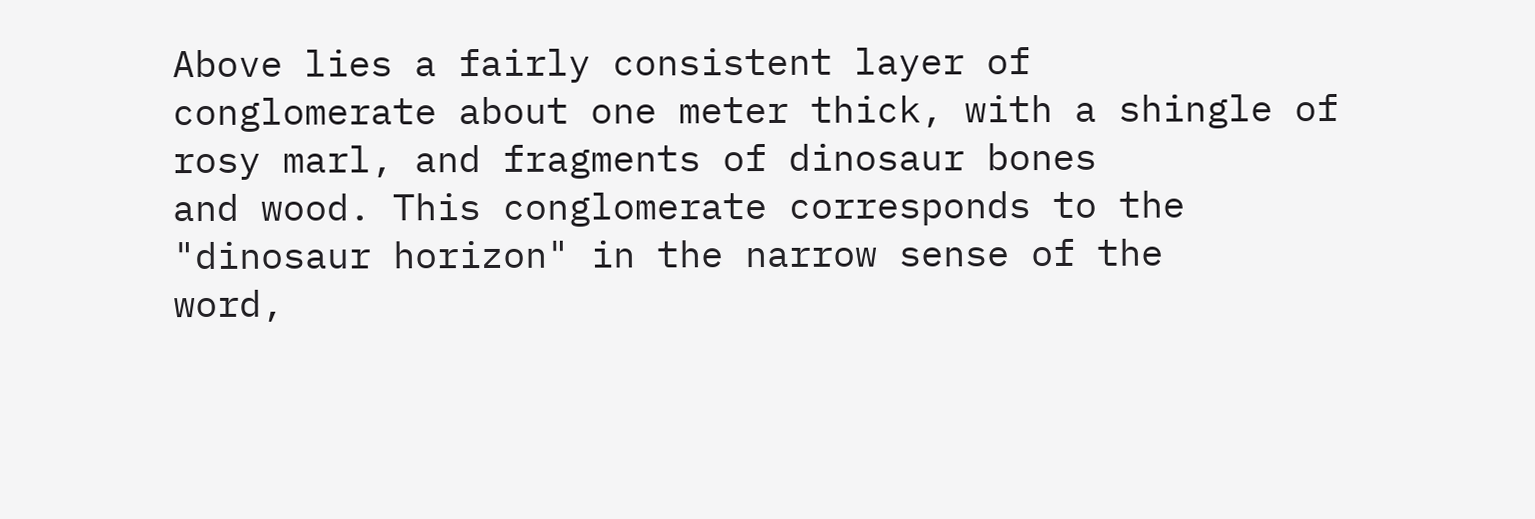Above lies a fairly consistent layer of
conglomerate about one meter thick, with a shingle of rosy marl, and fragments of dinosaur bones
and wood. This conglomerate corresponds to the "dinosaur horizon" in the narrow sense of the
word,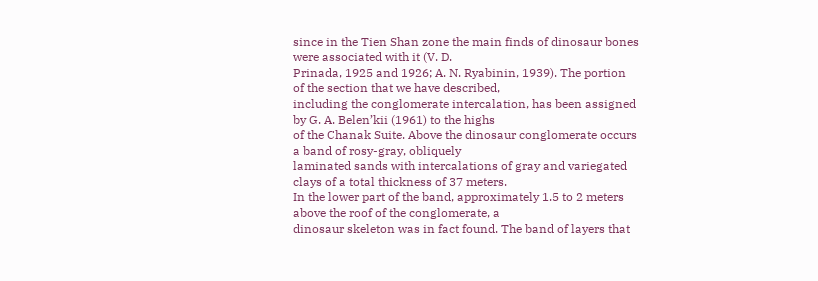since in the Tien Shan zone the main finds of dinosaur bones were associated with it (V. D.
Prinada, 1925 and 1926; A. N. Ryabinin, 1939). The portion of the section that we have described,
including the conglomerate intercalation, has been assigned by G. A. Belen’kii (1961) to the highs
of the Chanak Suite. Above the dinosaur conglomerate occurs a band of rosy-gray, obliquely
laminated sands with intercalations of gray and variegated clays of a total thickness of 37 meters.
In the lower part of the band, approximately 1.5 to 2 meters above the roof of the conglomerate, a
dinosaur skeleton was in fact found. The band of layers that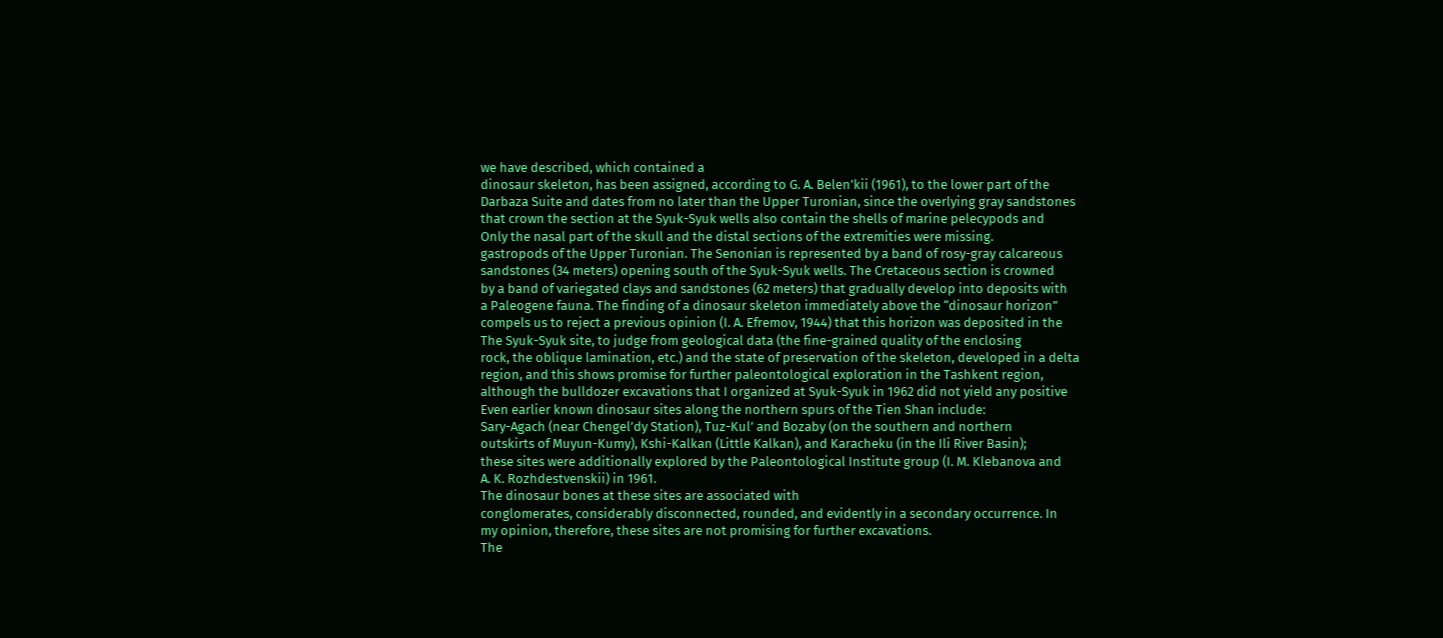we have described, which contained a
dinosaur skeleton, has been assigned, according to G. A. Belen’kii (1961), to the lower part of the
Darbaza Suite and dates from no later than the Upper Turonian, since the overlying gray sandstones
that crown the section at the Syuk-Syuk wells also contain the shells of marine pelecypods and
Only the nasal part of the skull and the distal sections of the extremities were missing.
gastropods of the Upper Turonian. The Senonian is represented by a band of rosy-gray calcareous
sandstones (34 meters) opening south of the Syuk-Syuk wells. The Cretaceous section is crowned
by a band of variegated clays and sandstones (62 meters) that gradually develop into deposits with
a Paleogene fauna. The finding of a dinosaur skeleton immediately above the “dinosaur horizon”
compels us to reject a previous opinion (I. A. Efremov, 1944) that this horizon was deposited in the
The Syuk-Syuk site, to judge from geological data (the fine-grained quality of the enclosing
rock, the oblique lamination, etc.) and the state of preservation of the skeleton, developed in a delta
region, and this shows promise for further paleontological exploration in the Tashkent region,
although the bulldozer excavations that I organized at Syuk-Syuk in 1962 did not yield any positive
Even earlier known dinosaur sites along the northern spurs of the Tien Shan include:
Sary-Agach (near Chengel’dy Station), Tuz-Kul’ and Bozaby (on the southern and northern
outskirts of Muyun-Kumy), Kshi-Kalkan (Little Kalkan), and Karacheku (in the Ili River Basin);
these sites were additionally explored by the Paleontological Institute group (I. M. Klebanova and
A. K. Rozhdestvenskii) in 1961.
The dinosaur bones at these sites are associated with
conglomerates, considerably disconnected, rounded, and evidently in a secondary occurrence. In
my opinion, therefore, these sites are not promising for further excavations.
The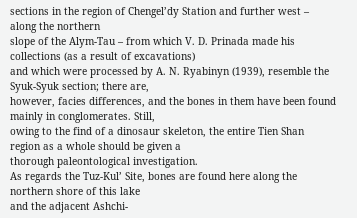sections in the region of Chengel’dy Station and further west – along the northern
slope of the Alym-Tau – from which V. D. Prinada made his collections (as a result of excavations)
and which were processed by A. N. Ryabinyn (1939), resemble the Syuk-Syuk section; there are,
however, facies differences, and the bones in them have been found mainly in conglomerates. Still,
owing to the find of a dinosaur skeleton, the entire Tien Shan region as a whole should be given a
thorough paleontological investigation.
As regards the Tuz-Kul’ Site, bones are found here along the northern shore of this lake
and the adjacent Ashchi-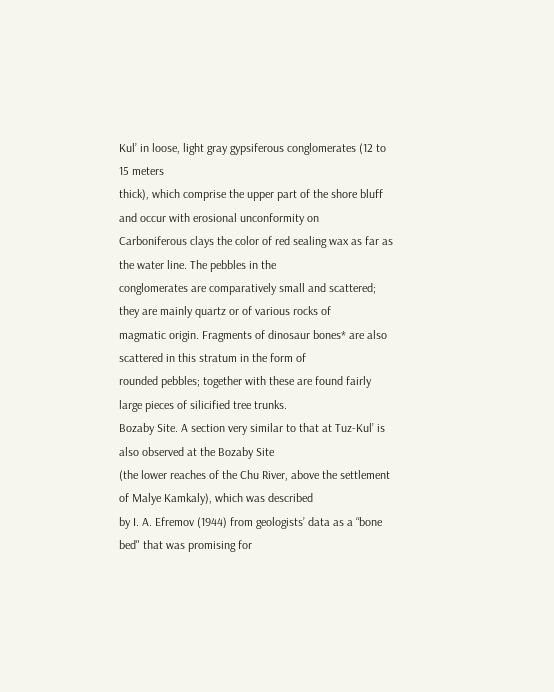Kul’ in loose, light gray gypsiferous conglomerates (12 to 15 meters
thick), which comprise the upper part of the shore bluff and occur with erosional unconformity on
Carboniferous clays the color of red sealing wax as far as the water line. The pebbles in the
conglomerates are comparatively small and scattered; they are mainly quartz or of various rocks of
magmatic origin. Fragments of dinosaur bones* are also scattered in this stratum in the form of
rounded pebbles; together with these are found fairly large pieces of silicified tree trunks.
Bozaby Site. A section very similar to that at Tuz-Kul’ is also observed at the Bozaby Site
(the lower reaches of the Chu River, above the settlement of Malye Kamkaly), which was described
by I. A. Efremov (1944) from geologists’ data as a “bone bed" that was promising for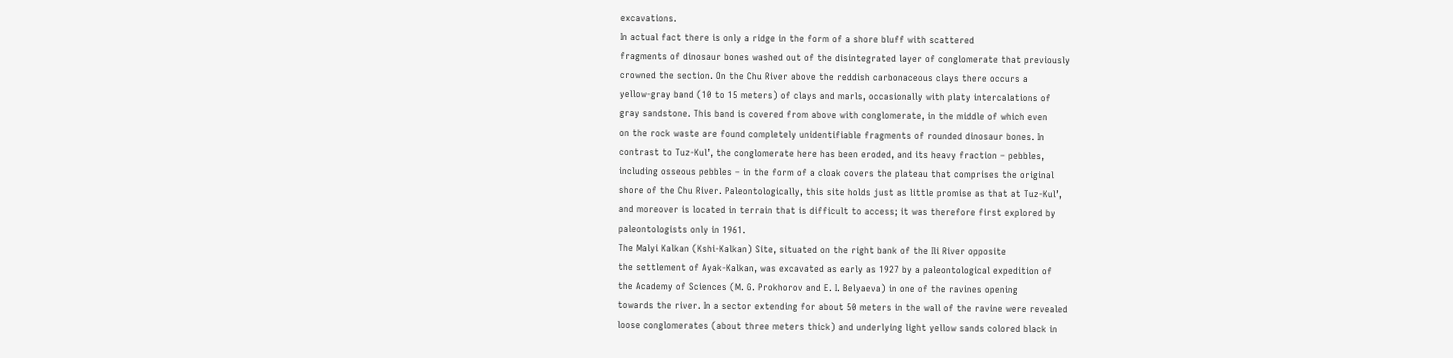excavations.
In actual fact there is only a ridge in the form of a shore bluff with scattered
fragments of dinosaur bones washed out of the disintegrated layer of conglomerate that previously
crowned the section. On the Chu River above the reddish carbonaceous clays there occurs a
yellow-gray band (10 to 15 meters) of clays and marls, occasionally with platy intercalations of
gray sandstone. This band is covered from above with conglomerate, in the middle of which even
on the rock waste are found completely unidentifiable fragments of rounded dinosaur bones. In
contrast to Tuz-Kul’, the conglomerate here has been eroded, and its heavy fraction – pebbles,
including osseous pebbles – in the form of a cloak covers the plateau that comprises the original
shore of the Chu River. Paleontologically, this site holds just as little promise as that at Tuz-Kul’,
and moreover is located in terrain that is difficult to access; it was therefore first explored by
paleontologists only in 1961.
The Malyi Kalkan (Kshi-Kalkan) Site, situated on the right bank of the Ili River opposite
the settlement of Ayak-Kalkan, was excavated as early as 1927 by a paleontological expedition of
the Academy of Sciences (M. G. Prokhorov and E. I. Belyaeva) in one of the ravines opening
towards the river. In a sector extending for about 50 meters in the wall of the ravine were revealed
loose conglomerates (about three meters thick) and underlying light yellow sands colored black in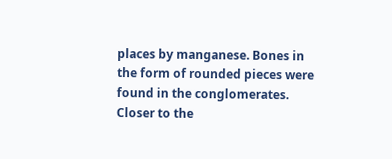places by manganese. Bones in the form of rounded pieces were found in the conglomerates.
Closer to the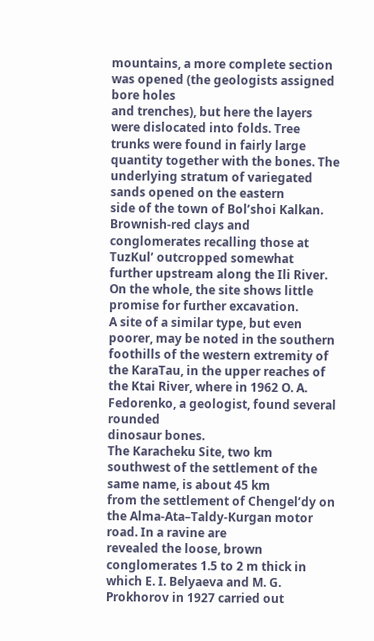mountains, a more complete section was opened (the geologists assigned bore holes
and trenches), but here the layers were dislocated into folds. Tree trunks were found in fairly large
quantity together with the bones. The underlying stratum of variegated sands opened on the eastern
side of the town of Bol’shoi Kalkan. Brownish-red clays and conglomerates recalling those at TuzKul’ outcropped somewhat further upstream along the Ili River. On the whole, the site shows little
promise for further excavation.
A site of a similar type, but even poorer, may be noted in the southern foothills of the western extremity of the KaraTau, in the upper reaches of the Ktai River, where in 1962 O. A. Fedorenko, a geologist, found several rounded
dinosaur bones.
The Karacheku Site, two km southwest of the settlement of the same name, is about 45 km
from the settlement of Chengel’dy on the Alma-Ata–Taldy-Kurgan motor road. In a ravine are
revealed the loose, brown conglomerates 1.5 to 2 m thick in which E. I. Belyaeva and M. G.
Prokhorov in 1927 carried out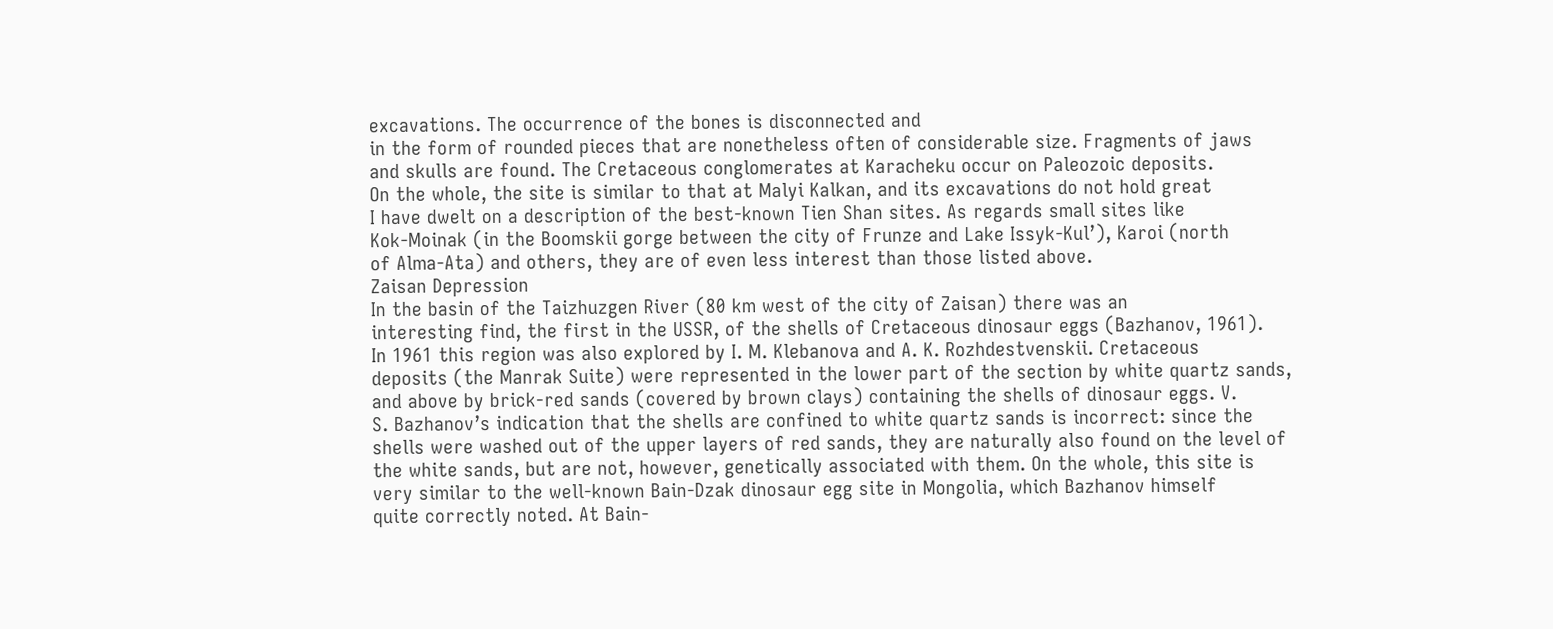excavations. The occurrence of the bones is disconnected and
in the form of rounded pieces that are nonetheless often of considerable size. Fragments of jaws
and skulls are found. The Cretaceous conglomerates at Karacheku occur on Paleozoic deposits.
On the whole, the site is similar to that at Malyi Kalkan, and its excavations do not hold great
I have dwelt on a description of the best-known Tien Shan sites. As regards small sites like
Kok-Moinak (in the Boomskii gorge between the city of Frunze and Lake Issyk-Kul’), Karoi (north
of Alma-Ata) and others, they are of even less interest than those listed above.
Zaisan Depression
In the basin of the Taizhuzgen River (80 km west of the city of Zaisan) there was an
interesting find, the first in the USSR, of the shells of Cretaceous dinosaur eggs (Bazhanov, 1961).
In 1961 this region was also explored by I. M. Klebanova and A. K. Rozhdestvenskii. Cretaceous
deposits (the Manrak Suite) were represented in the lower part of the section by white quartz sands,
and above by brick-red sands (covered by brown clays) containing the shells of dinosaur eggs. V.
S. Bazhanov’s indication that the shells are confined to white quartz sands is incorrect: since the
shells were washed out of the upper layers of red sands, they are naturally also found on the level of
the white sands, but are not, however, genetically associated with them. On the whole, this site is
very similar to the well-known Bain-Dzak dinosaur egg site in Mongolia, which Bazhanov himself
quite correctly noted. At Bain-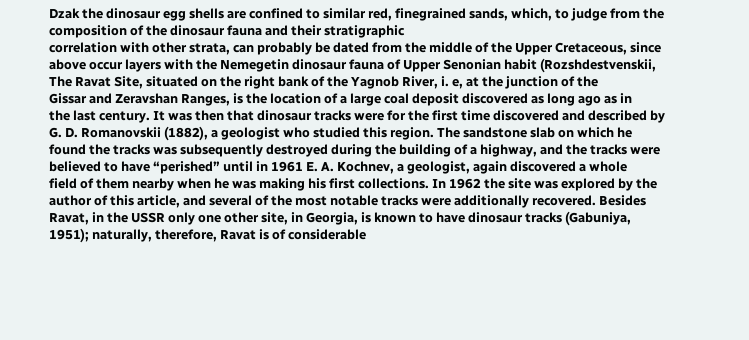Dzak the dinosaur egg shells are confined to similar red, finegrained sands, which, to judge from the composition of the dinosaur fauna and their stratigraphic
correlation with other strata, can probably be dated from the middle of the Upper Cretaceous, since
above occur layers with the Nemegetin dinosaur fauna of Upper Senonian habit (Rozshdestvenskii,
The Ravat Site, situated on the right bank of the Yagnob River, i. e, at the junction of the
Gissar and Zeravshan Ranges, is the location of a large coal deposit discovered as long ago as in
the last century. It was then that dinosaur tracks were for the first time discovered and described by
G. D. Romanovskii (1882), a geologist who studied this region. The sandstone slab on which he
found the tracks was subsequently destroyed during the building of a highway, and the tracks were
believed to have “perished” until in 1961 E. A. Kochnev, a geologist, again discovered a whole
field of them nearby when he was making his first collections. In 1962 the site was explored by the
author of this article, and several of the most notable tracks were additionally recovered. Besides
Ravat, in the USSR only one other site, in Georgia, is known to have dinosaur tracks (Gabuniya,
1951); naturally, therefore, Ravat is of considerable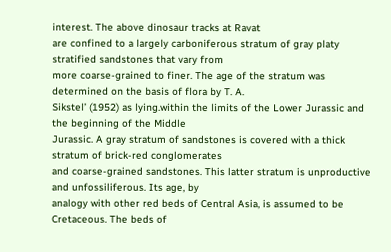interest. The above dinosaur tracks at Ravat
are confined to a largely carboniferous stratum of gray platy stratified sandstones that vary from
more coarse-grained to finer. The age of the stratum was determined on the basis of flora by T. A.
Sikstel’ (1952) as lying.within the limits of the Lower Jurassic and the beginning of the Middle
Jurassic. A gray stratum of sandstones is covered with a thick stratum of brick-red conglomerates
and coarse-grained sandstones. This latter stratum is unproductive and unfossiliferous. Its age, by
analogy with other red beds of Central Asia, is assumed to be Cretaceous. The beds of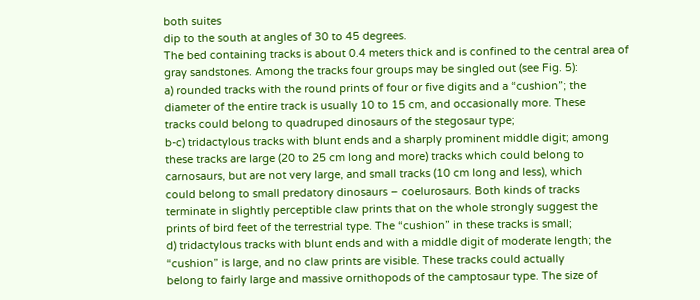both suites
dip to the south at angles of 30 to 45 degrees.
The bed containing tracks is about 0.4 meters thick and is confined to the central area of
gray sandstones. Among the tracks four groups may be singled out (see Fig. 5):
a) rounded tracks with the round prints of four or five digits and a “cushion”; the
diameter of the entire track is usually 10 to 15 cm, and occasionally more. These
tracks could belong to quadruped dinosaurs of the stegosaur type;
b-c) tridactylous tracks with blunt ends and a sharply prominent middle digit; among
these tracks are large (20 to 25 cm long and more) tracks which could belong to
carnosaurs, but are not very large, and small tracks (10 cm long and less), which
could belong to small predatory dinosaurs – coelurosaurs. Both kinds of tracks
terminate in slightly perceptible claw prints that on the whole strongly suggest the
prints of bird feet of the terrestrial type. The “cushion” in these tracks is small;
d) tridactylous tracks with blunt ends and with a middle digit of moderate length; the
“cushion” is large, and no claw prints are visible. These tracks could actually
belong to fairly large and massive ornithopods of the camptosaur type. The size of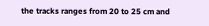the tracks ranges from 20 to 25 cm and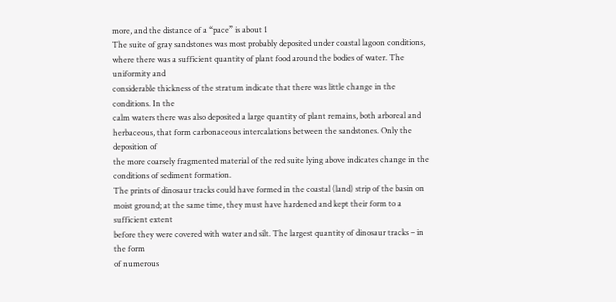more, and the distance of a “pace” is about 1
The suite of gray sandstones was most probably deposited under coastal lagoon conditions,
where there was a sufficient quantity of plant food around the bodies of water. The uniformity and
considerable thickness of the stratum indicate that there was little change in the conditions. In the
calm waters there was also deposited a large quantity of plant remains, both arboreal and
herbaceous, that form carbonaceous intercalations between the sandstones. Only the deposition of
the more coarsely fragmented material of the red suite lying above indicates change in the
conditions of sediment formation.
The prints of dinosaur tracks could have formed in the coastal (land) strip of the basin on
moist ground; at the same time, they must have hardened and kept their form to a sufficient extent
before they were covered with water and silt. The largest quantity of dinosaur tracks – in the form
of numerous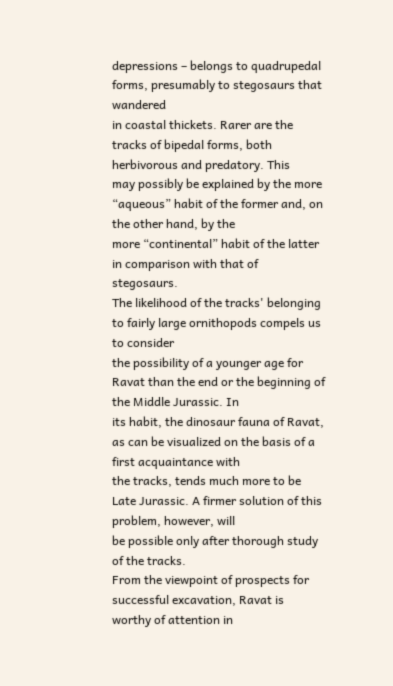depressions – belongs to quadrupedal forms, presumably to stegosaurs that wandered
in coastal thickets. Rarer are the tracks of bipedal forms, both herbivorous and predatory. This
may possibly be explained by the more “aqueous” habit of the former and, on the other hand, by the
more “continental” habit of the latter in comparison with that of stegosaurs.
The likelihood of the tracks' belonging to fairly large ornithopods compels us to consider
the possibility of a younger age for Ravat than the end or the beginning of the Middle Jurassic. In
its habit, the dinosaur fauna of Ravat, as can be visualized on the basis of a first acquaintance with
the tracks, tends much more to be Late Jurassic. A firmer solution of this problem, however, will
be possible only after thorough study of the tracks.
From the viewpoint of prospects for successful excavation, Ravat is worthy of attention in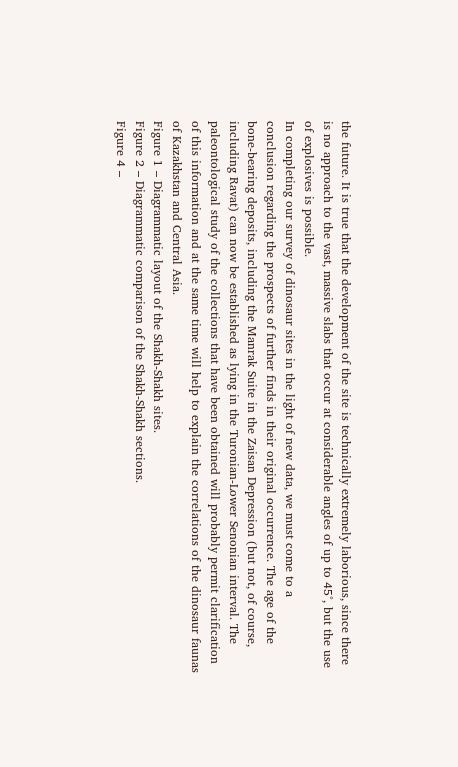the future. It is true that the development of the site is technically extremely laborious, since there
is no approach to the vast, massive slabs that occur at considerable angles of up to 45°, but the use
of explosives is possible.
In completing our survey of dinosaur sites in the light of new data, we must come to a
conclusion regarding the prospects of further finds in their original occurrence. The age of the
bone-bearing deposits, including the Manrak Suite in the Zaisan Depression (but not, of course,
including Ravat) can now be established as lying in the Turonian-Lower Senonian interval. The
paleontological study of the collections that have been obtained will probably permit clarification
of this information and at the same time will help to explain the correlations of the dinosaur faunas
of Kazakhstan and Central Asia.
Figure 1 – Diagrammatic layout of the Shakh-Shakh sites.
Figure 2 – Diagrammatic comparison of the Shakh-Shakh sections.
Figure 4 –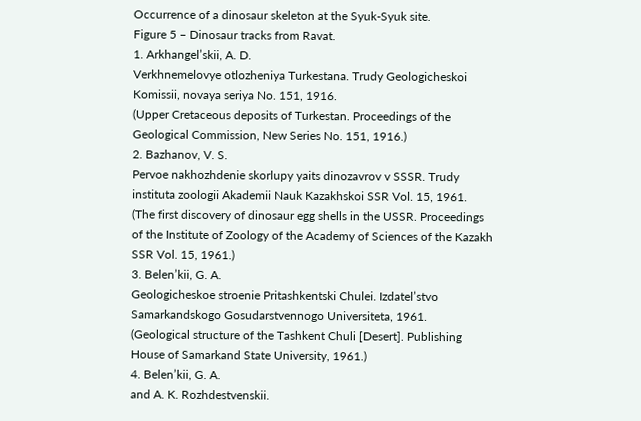Occurrence of a dinosaur skeleton at the Syuk-Syuk site.
Figure 5 – Dinosaur tracks from Ravat.
1. Arkhangel’skii, A. D.
Verkhnemelovye otlozheniya Turkestana. Trudy Geologicheskoi
Komissii, novaya seriya No. 151, 1916.
(Upper Cretaceous deposits of Turkestan. Proceedings of the
Geological Commission, New Series No. 151, 1916.)
2. Bazhanov, V. S.
Pervoe nakhozhdenie skorlupy yaits dinozavrov v SSSR. Trudy
instituta zoologii Akademii Nauk Kazakhskoi SSR Vol. 15, 1961.
(The first discovery of dinosaur egg shells in the USSR. Proceedings
of the Institute of Zoology of the Academy of Sciences of the Kazakh
SSR Vol. 15, 1961.)
3. Belen’kii, G. A.
Geologicheskoe stroenie Pritashkentski Chulei. Izdatel’stvo
Samarkandskogo Gosudarstvennogo Universiteta, 1961.
(Geological structure of the Tashkent Chuli [Desert]. Publishing
House of Samarkand State University, 1961.)
4. Belen’kii, G. A.
and A. K. Rozhdestvenskii.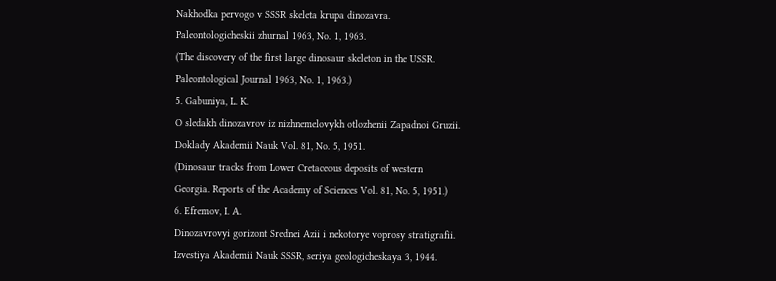Nakhodka pervogo v SSSR skeleta krupa dinozavra.
Paleontologicheskii zhurnal 1963, No. 1, 1963.
(The discovery of the first large dinosaur skeleton in the USSR.
Paleontological Journal 1963, No. 1, 1963.)
5. Gabuniya, L. K.
O sledakh dinozavrov iz nizhnemelovykh otlozhenii Zapadnoi Gruzii.
Doklady Akademii Nauk Vol. 81, No. 5, 1951.
(Dinosaur tracks from Lower Cretaceous deposits of western
Georgia. Reports of the Academy of Sciences Vol. 81, No. 5, 1951.)
6. Efremov, I. A.
Dinozavrovyi gorizont Srednei Azii i nekotorye voprosy stratigrafii.
Izvestiya Akademii Nauk SSSR, seriya geologicheskaya 3, 1944.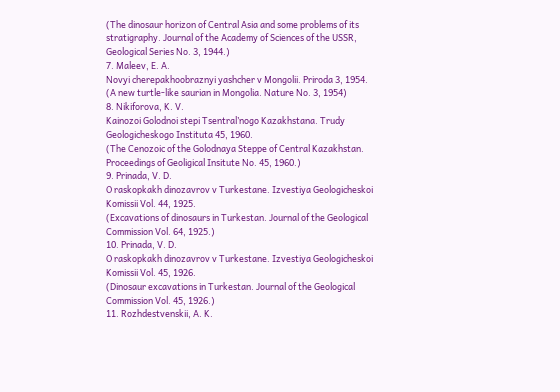(The dinosaur horizon of Central Asia and some problems of its
stratigraphy. Journal of the Academy of Sciences of the USSR,
Geological Series No. 3, 1944.)
7. Maleev, E. A.
Novyi cherepakhoobraznyi yashcher v Mongolii. Priroda 3, 1954.
(A new turtle-like saurian in Mongolia. Nature No. 3, 1954)
8. Nikiforova, K. V.
Kainozoi Golodnoi stepi Tsentral’nogo Kazakhstana. Trudy
Geologicheskogo Instituta 45, 1960.
(The Cenozoic of the Golodnaya Steppe of Central Kazakhstan.
Proceedings of Geoligical Insitute No. 45, 1960.)
9. Prinada, V. D.
O raskopkakh dinozavrov v Turkestane. Izvestiya Geologicheskoi
Komissii Vol. 44, 1925.
(Excavations of dinosaurs in Turkestan. Journal of the Geological
Commission Vol. 64, 1925.)
10. Prinada, V. D.
O raskopkakh dinozavrov v Turkestane. Izvestiya Geologicheskoi
Komissii Vol. 45, 1926.
(Dinosaur excavations in Turkestan. Journal of the Geological
Commission Vol. 45, 1926.)
11. Rozhdestvenskii, A. K.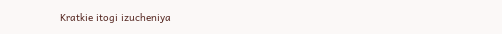Kratkie itogi izucheniya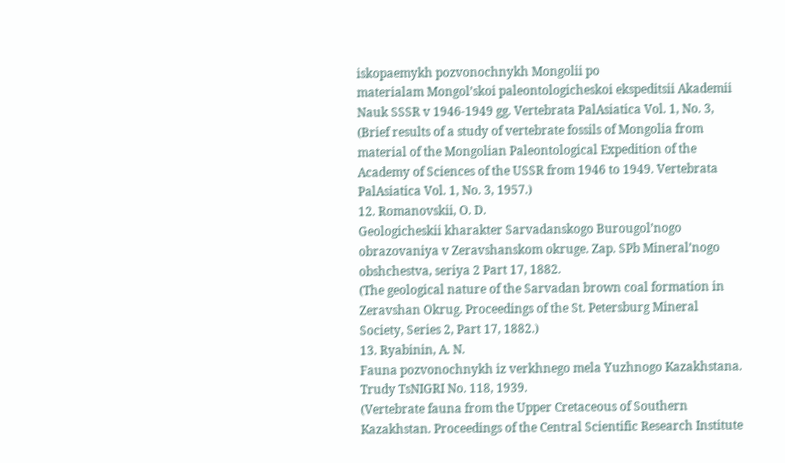iskopaemykh pozvonochnykh Mongolii po
materialam Mongol’skoi paleontologicheskoi ekspeditsii Akademii
Nauk SSSR v 1946-1949 gg. Vertebrata PalAsiatica Vol. 1, No. 3,
(Brief results of a study of vertebrate fossils of Mongolia from
material of the Mongolian Paleontological Expedition of the
Academy of Sciences of the USSR from 1946 to 1949. Vertebrata
PalAsiatica Vol. 1, No. 3, 1957.)
12. Romanovskii, O. D.
Geologicheskii kharakter Sarvadanskogo Burougol’nogo
obrazovaniya v Zeravshanskom okruge. Zap. SPb Mineral’nogo
obshchestva, seriya 2 Part 17, 1882.
(The geological nature of the Sarvadan brown coal formation in
Zeravshan Okrug. Proceedings of the St. Petersburg Mineral
Society, Series 2, Part 17, 1882.)
13. Ryabinin, A. N.
Fauna pozvonochnykh iz verkhnego mela Yuzhnogo Kazakhstana.
Trudy TsNIGRI No. 118, 1939.
(Vertebrate fauna from the Upper Cretaceous of Southern
Kazakhstan. Proceedings of the Central Scientific Research Institute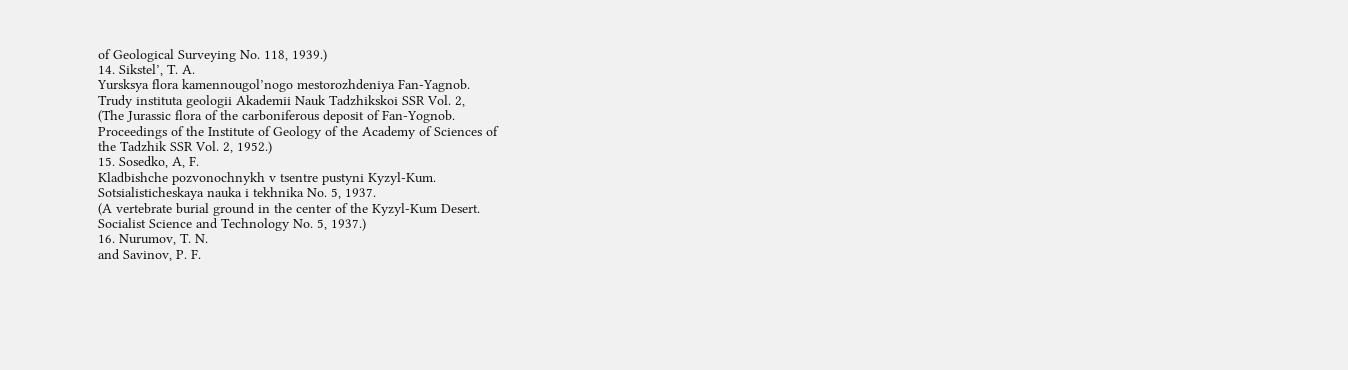of Geological Surveying No. 118, 1939.)
14. Sikstel’, T. A.
Yursksya flora kamennougol’nogo mestorozhdeniya Fan-Yagnob.
Trudy instituta geologii Akademii Nauk Tadzhikskoi SSR Vol. 2,
(The Jurassic flora of the carboniferous deposit of Fan-Yognob.
Proceedings of the Institute of Geology of the Academy of Sciences of
the Tadzhik SSR Vol. 2, 1952.)
15. Sosedko, A, F.
Kladbishche pozvonochnykh v tsentre pustyni Kyzyl-Kum.
Sotsialisticheskaya nauka i tekhnika No. 5, 1937.
(A vertebrate burial ground in the center of the Kyzyl-Kum Desert.
Socialist Science and Technology No. 5, 1937.)
16. Nurumov, T. N.
and Savinov, P. F.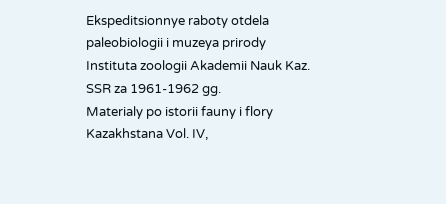Ekspeditsionnye raboty otdela paleobiologii i muzeya prirody
Instituta zoologii Akademii Nauk Kaz. SSR za 1961-1962 gg.
Materialy po istorii fauny i flory Kazakhstana Vol. IV,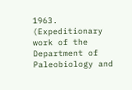1963.
(Expeditionary work of the Department of Paleobiology and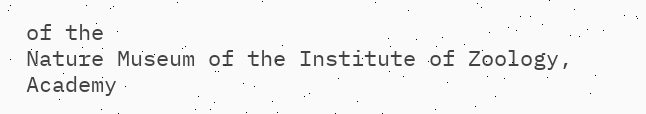of the
Nature Museum of the Institute of Zoology, Academy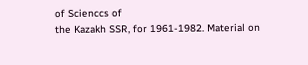of Scienccs of
the Kazakh SSR, for 1961-1982. Material on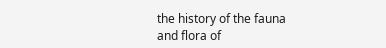the history of the fauna
and flora of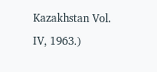Kazakhstan Vol. IV, 1963.)